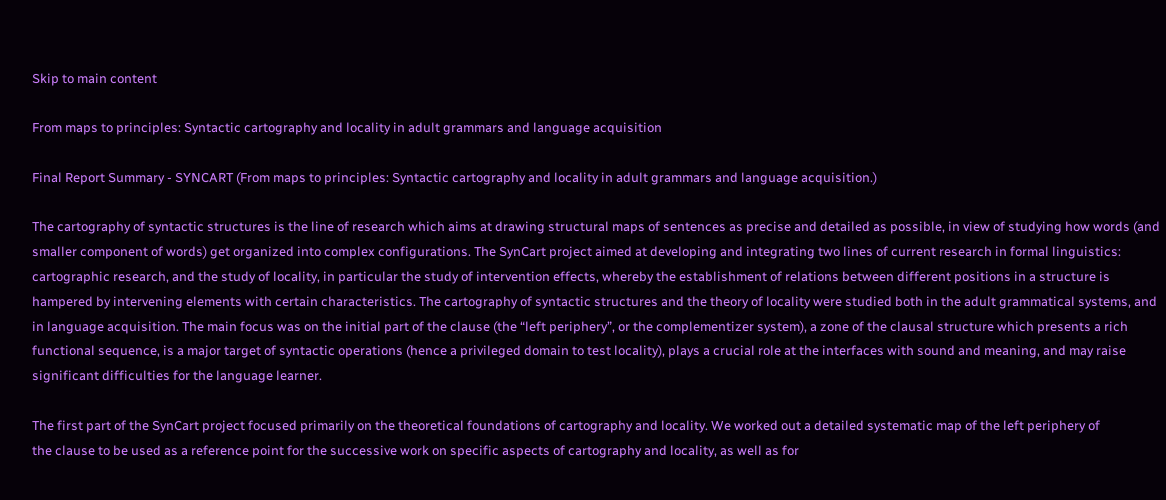Skip to main content

From maps to principles: Syntactic cartography and locality in adult grammars and language acquisition

Final Report Summary - SYNCART (From maps to principles: Syntactic cartography and locality in adult grammars and language acquisition.)

The cartography of syntactic structures is the line of research which aims at drawing structural maps of sentences as precise and detailed as possible, in view of studying how words (and smaller component of words) get organized into complex configurations. The SynCart project aimed at developing and integrating two lines of current research in formal linguistics: cartographic research, and the study of locality, in particular the study of intervention effects, whereby the establishment of relations between different positions in a structure is hampered by intervening elements with certain characteristics. The cartography of syntactic structures and the theory of locality were studied both in the adult grammatical systems, and in language acquisition. The main focus was on the initial part of the clause (the “left periphery”, or the complementizer system), a zone of the clausal structure which presents a rich functional sequence, is a major target of syntactic operations (hence a privileged domain to test locality), plays a crucial role at the interfaces with sound and meaning, and may raise significant difficulties for the language learner.

The first part of the SynCart project focused primarily on the theoretical foundations of cartography and locality. We worked out a detailed systematic map of the left periphery of
the clause to be used as a reference point for the successive work on specific aspects of cartography and locality, as well as for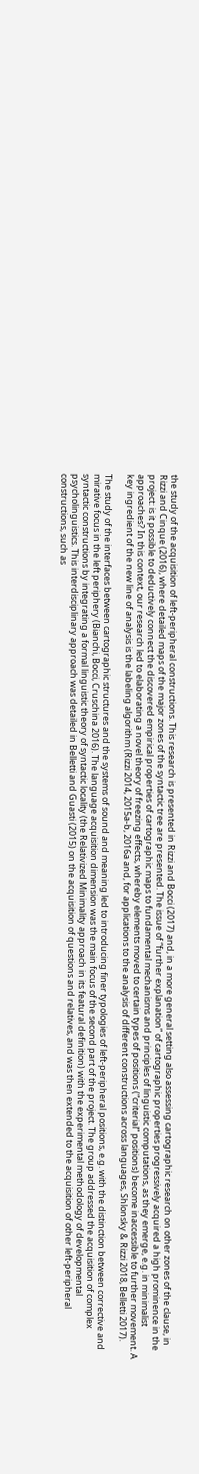the study of the acquisition of left-peripheral constructions. This research is presented in Rizzi and Bocci (2017) and, in a more general setting also assessing cartographic research on other zones of the clause, in Rizzi and Cinque (2016), where detailed maps of the major zones of the syntactic tree are presented. The issue of “further explanation” of cartographic properties progressively acquired a high prominence in the project: is it possible to deductively connect the discovered empirical properties of cartographic maps to fundamental mechanisms and principles of linguistic computations, as they emerge, e.g. in minimalist approaches? In this context, our research led to elaborating a novel theory of freezing effects, whereby elements moved to certain types of positions (“criterial” positions) become inaccessible to further movement. A key ingredient of the new line of analysis is the labeling algorithm (Rizzi 2014, 2015a-b, 2016a and, for applications to the analysis of different constructions across languages, Shlonsky & Rizzi 2018, Belletti 2017).

The study of the interfaces between cartographic structures and the systems of sound and meaning led to introducing finer typologies of left-peripheral positions, e.g. with the distinction between corrective and mirative focus in the left periphery (Bianchi, Bocci, Cruschina 2016). The language acquisition dimension was the main focus of the second part of the project. The group addressed the acquisition of complex syntactic constructions by integrating a formal linguistic theory of syntactic locality (the Relativized Minimality approach in its featural definition) with the experimental methodology of developmental psycholinguistics. This interdisciplinary approach was detailed in Belletti and Guasti (2015) on the acquisition of questions and relatives, and was then extended to the acquisition of other left-peripheral constructions, such as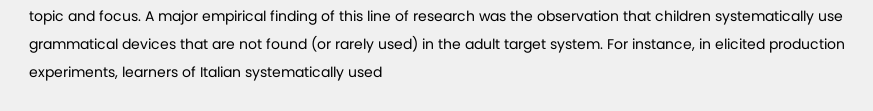topic and focus. A major empirical finding of this line of research was the observation that children systematically use grammatical devices that are not found (or rarely used) in the adult target system. For instance, in elicited production experiments, learners of Italian systematically used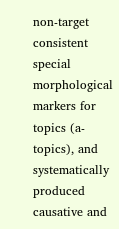non-target consistent special morphological markers for topics (a-topics), and systematically produced causative and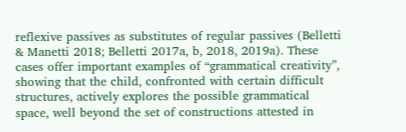reflexive passives as substitutes of regular passives (Belletti & Manetti 2018; Belletti 2017a, b, 2018, 2019a). These cases offer important examples of “grammatical creativity”, showing that the child, confronted with certain difficult structures, actively explores the possible grammatical space, well beyond the set of constructions attested in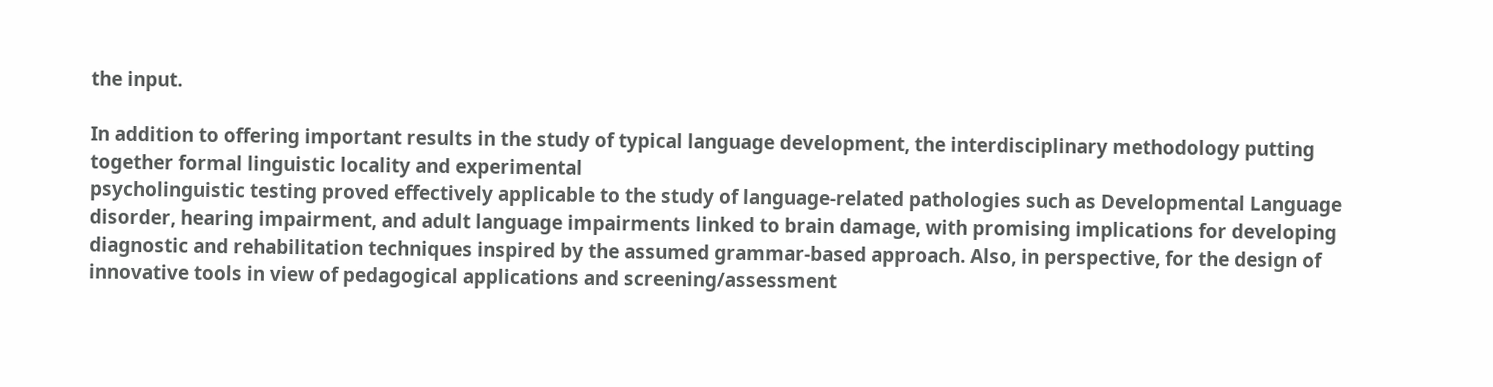the input.

In addition to offering important results in the study of typical language development, the interdisciplinary methodology putting together formal linguistic locality and experimental
psycholinguistic testing proved effectively applicable to the study of language-related pathologies such as Developmental Language disorder, hearing impairment, and adult language impairments linked to brain damage, with promising implications for developing diagnostic and rehabilitation techniques inspired by the assumed grammar-based approach. Also, in perspective, for the design of innovative tools in view of pedagogical applications and screening/assessment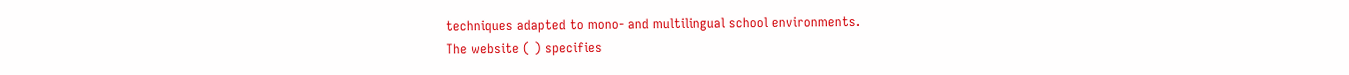techniques adapted to mono- and multilingual school environments.
The website ( ) specifies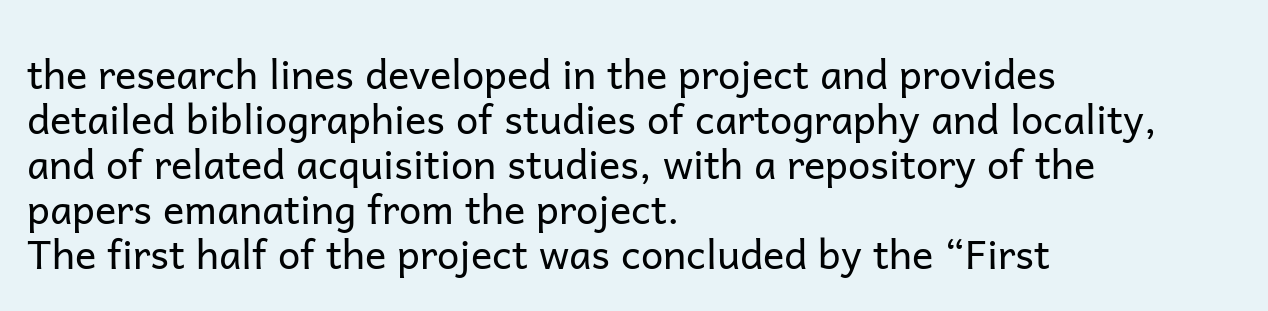the research lines developed in the project and provides detailed bibliographies of studies of cartography and locality, and of related acquisition studies, with a repository of the papers emanating from the project.
The first half of the project was concluded by the “First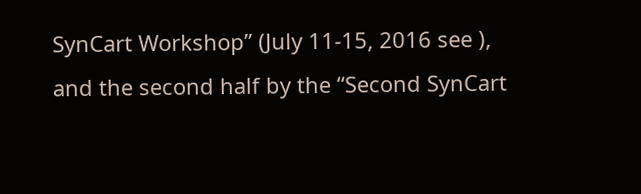SynCart Workshop” (July 11-15, 2016 see ), and the second half by the “Second SynCart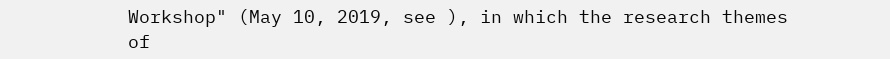Workshop" (May 10, 2019, see ), in which the research themes of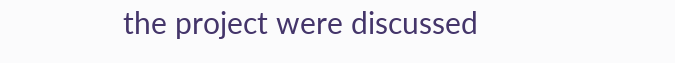the project were discussed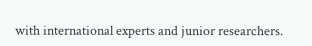with international experts and junior researchers.